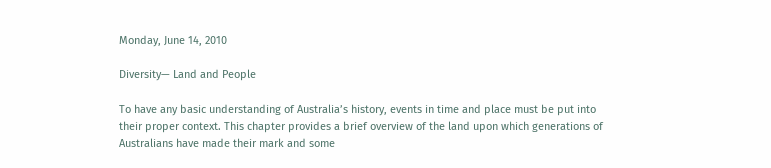Monday, June 14, 2010

Diversity— Land and People

To have any basic understanding of Australia’s history, events in time and place must be put into their proper context. This chapter provides a brief overview of the land upon which generations of Australians have made their mark and some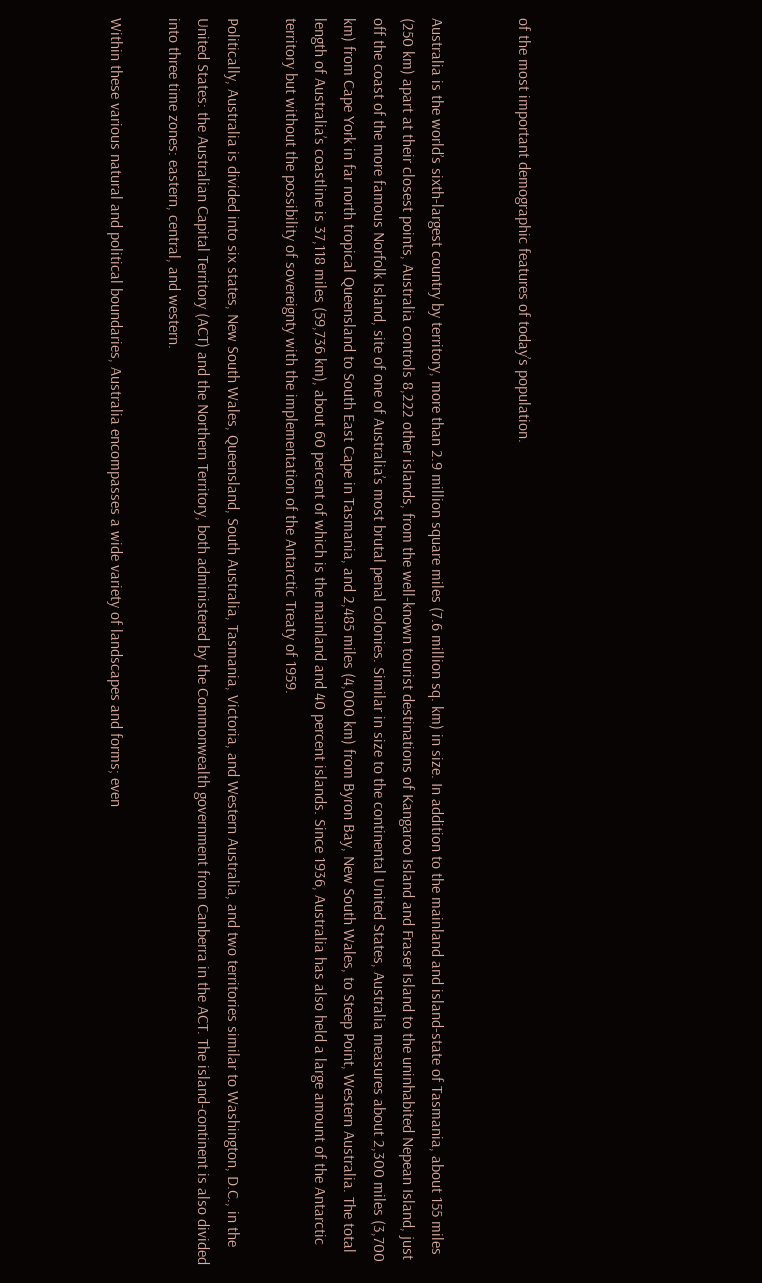of the most important demographic features of today’s population.


Australia is the world’s sixth-largest country by territory, more than 2.9 million square miles (7.6 million sq. km) in size. In addition to the mainland and island-state of Tasmania, about 155 miles (250 km) apart at their closest points, Australia controls 8,222 other islands, from the well-known tourist destinations of Kangaroo Island and Fraser Island to the uninhabited Nepean Island, just off the coast of the more famous Norfolk Island, site of one of Australia’s most brutal penal colonies. Similar in size to the continental United States, Australia measures about 2,300 miles (3,700 km) from Cape York in far north tropical Queensland to South East Cape in Tasmania, and 2,485 miles (4,000 km) from Byron Bay, New South Wales, to Steep Point, Western Australia. The total length of Australia’s coastline is 37,118 miles (59,736 km), about 60 percent of which is the mainland and 40 percent islands. Since 1936, Australia has also held a large amount of the Antarctic territory but without the possibility of sovereignty with the implementation of the Antarctic Treaty of 1959.

Politically, Australia is divided into six states, New South Wales, Queensland, South Australia, Tasmania, Victoria, and Western Australia, and two territories similar to Washington, D.C., in the United States: the Australian Capital Territory (ACT) and the Northern Territory, both administered by the Commonwealth government from Canberra in the ACT. The island-continent is also divided into three time zones: eastern, central, and western.

Within these various natural and political boundaries, Australia encompasses a wide variety of landscapes and forms; even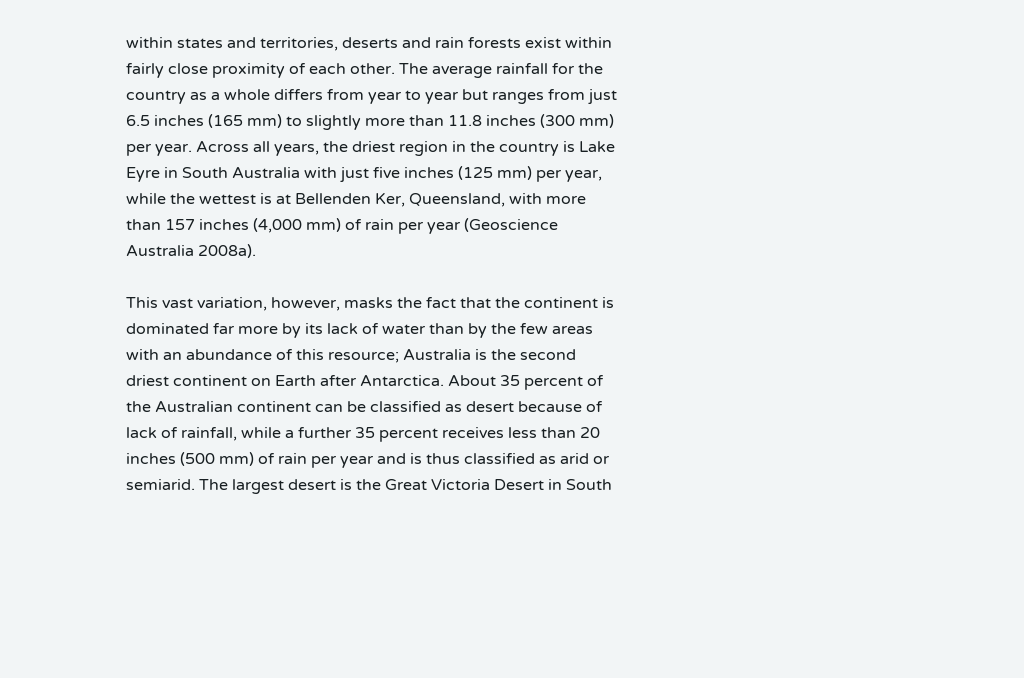within states and territories, deserts and rain forests exist within fairly close proximity of each other. The average rainfall for the country as a whole differs from year to year but ranges from just 6.5 inches (165 mm) to slightly more than 11.8 inches (300 mm) per year. Across all years, the driest region in the country is Lake Eyre in South Australia with just five inches (125 mm) per year, while the wettest is at Bellenden Ker, Queensland, with more than 157 inches (4,000 mm) of rain per year (Geoscience Australia 2008a).

This vast variation, however, masks the fact that the continent is dominated far more by its lack of water than by the few areas with an abundance of this resource; Australia is the second driest continent on Earth after Antarctica. About 35 percent of the Australian continent can be classified as desert because of lack of rainfall, while a further 35 percent receives less than 20 inches (500 mm) of rain per year and is thus classified as arid or semiarid. The largest desert is the Great Victoria Desert in South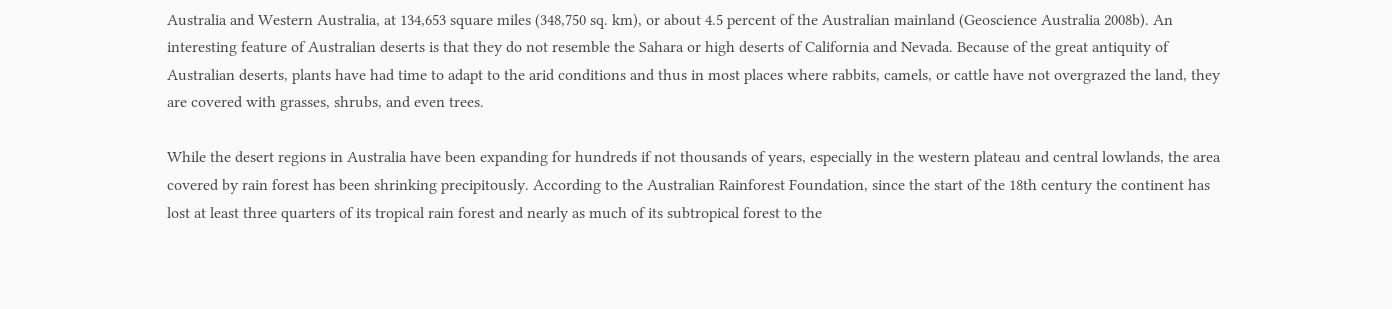Australia and Western Australia, at 134,653 square miles (348,750 sq. km), or about 4.5 percent of the Australian mainland (Geoscience Australia 2008b). An interesting feature of Australian deserts is that they do not resemble the Sahara or high deserts of California and Nevada. Because of the great antiquity of Australian deserts, plants have had time to adapt to the arid conditions and thus in most places where rabbits, camels, or cattle have not overgrazed the land, they are covered with grasses, shrubs, and even trees.

While the desert regions in Australia have been expanding for hundreds if not thousands of years, especially in the western plateau and central lowlands, the area covered by rain forest has been shrinking precipitously. According to the Australian Rainforest Foundation, since the start of the 18th century the continent has lost at least three quarters of its tropical rain forest and nearly as much of its subtropical forest to the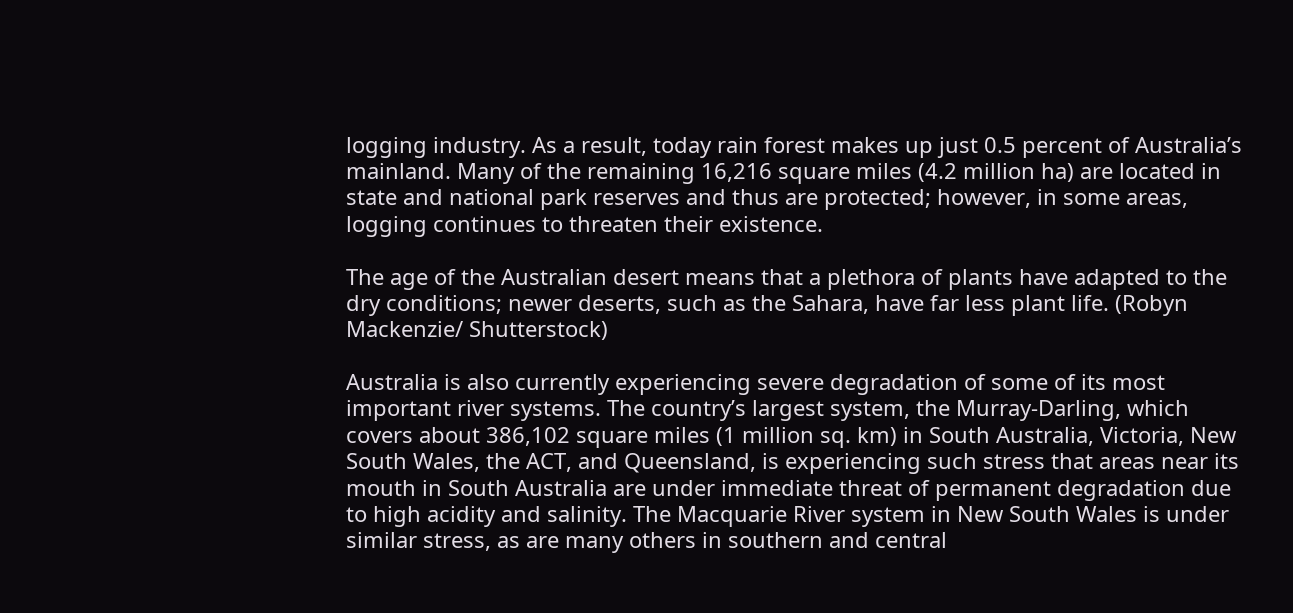logging industry. As a result, today rain forest makes up just 0.5 percent of Australia’s mainland. Many of the remaining 16,216 square miles (4.2 million ha) are located in state and national park reserves and thus are protected; however, in some areas, logging continues to threaten their existence.

The age of the Australian desert means that a plethora of plants have adapted to the dry conditions; newer deserts, such as the Sahara, have far less plant life. (Robyn Mackenzie/ Shutterstock)

Australia is also currently experiencing severe degradation of some of its most important river systems. The country’s largest system, the Murray-Darling, which covers about 386,102 square miles (1 million sq. km) in South Australia, Victoria, New South Wales, the ACT, and Queensland, is experiencing such stress that areas near its mouth in South Australia are under immediate threat of permanent degradation due to high acidity and salinity. The Macquarie River system in New South Wales is under similar stress, as are many others in southern and central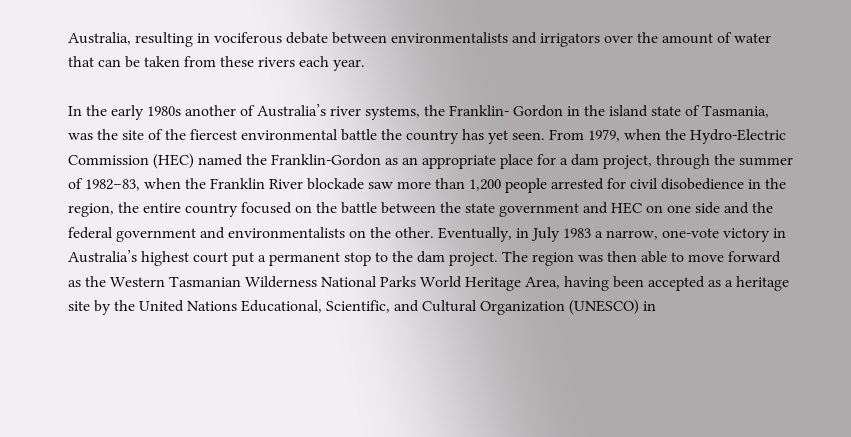Australia, resulting in vociferous debate between environmentalists and irrigators over the amount of water that can be taken from these rivers each year.

In the early 1980s another of Australia’s river systems, the Franklin- Gordon in the island state of Tasmania, was the site of the fiercest environmental battle the country has yet seen. From 1979, when the Hydro-Electric Commission (HEC) named the Franklin-Gordon as an appropriate place for a dam project, through the summer of 1982–83, when the Franklin River blockade saw more than 1,200 people arrested for civil disobedience in the region, the entire country focused on the battle between the state government and HEC on one side and the federal government and environmentalists on the other. Eventually, in July 1983 a narrow, one-vote victory in Australia’s highest court put a permanent stop to the dam project. The region was then able to move forward as the Western Tasmanian Wilderness National Parks World Heritage Area, having been accepted as a heritage site by the United Nations Educational, Scientific, and Cultural Organization (UNESCO) in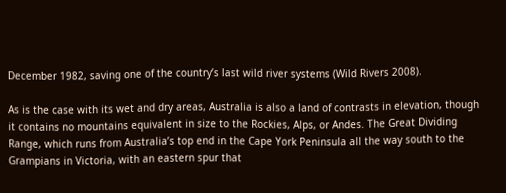December 1982, saving one of the country’s last wild river systems (Wild Rivers 2008).

As is the case with its wet and dry areas, Australia is also a land of contrasts in elevation, though it contains no mountains equivalent in size to the Rockies, Alps, or Andes. The Great Dividing Range, which runs from Australia’s top end in the Cape York Peninsula all the way south to the Grampians in Victoria, with an eastern spur that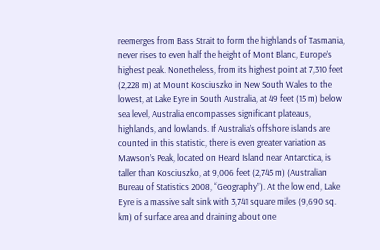reemerges from Bass Strait to form the highlands of Tasmania, never rises to even half the height of Mont Blanc, Europe’s highest peak. Nonetheless, from its highest point at 7,310 feet (2,228 m) at Mount Kosciuszko in New South Wales to the lowest, at Lake Eyre in South Australia, at 49 feet (15 m) below sea level, Australia encompasses significant plateaus, highlands, and lowlands. If Australia’s offshore islands are counted in this statistic, there is even greater variation as Mawson’s Peak, located on Heard Island near Antarctica, is taller than Kosciuszko, at 9,006 feet (2,745 m) (Australian Bureau of Statistics 2008, “Geography”). At the low end, Lake Eyre is a massive salt sink with 3,741 square miles (9,690 sq. km) of surface area and draining about one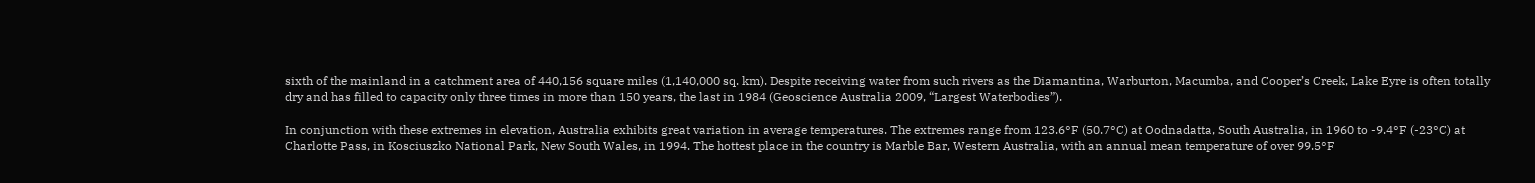sixth of the mainland in a catchment area of 440,156 square miles (1,140,000 sq. km). Despite receiving water from such rivers as the Diamantina, Warburton, Macumba, and Cooper’s Creek, Lake Eyre is often totally dry and has filled to capacity only three times in more than 150 years, the last in 1984 (Geoscience Australia 2009, “Largest Waterbodies”).

In conjunction with these extremes in elevation, Australia exhibits great variation in average temperatures. The extremes range from 123.6°F (50.7°C) at Oodnadatta, South Australia, in 1960 to -9.4°F (-23°C) at Charlotte Pass, in Kosciuszko National Park, New South Wales, in 1994. The hottest place in the country is Marble Bar, Western Australia, with an annual mean temperature of over 99.5°F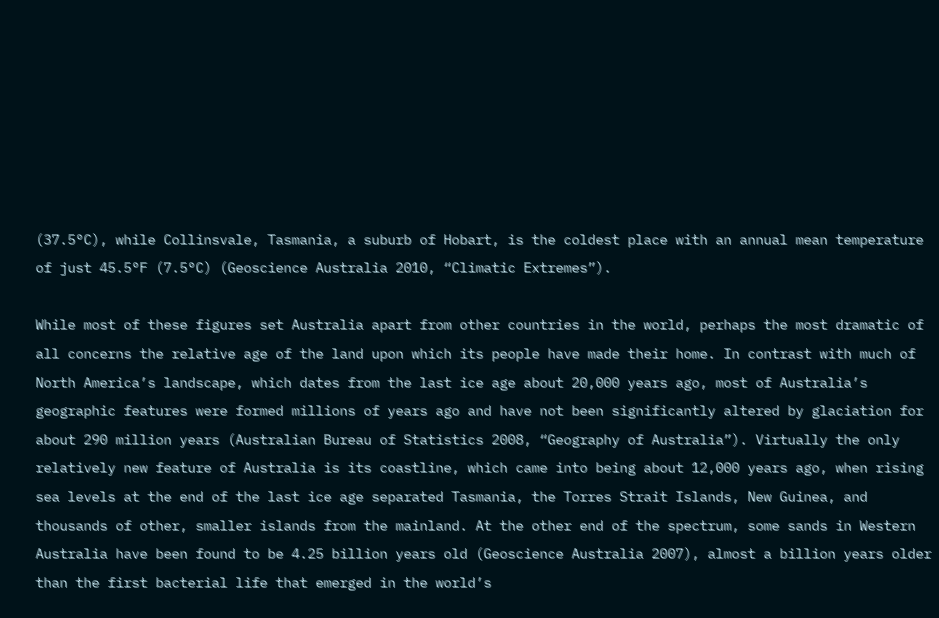(37.5°C), while Collinsvale, Tasmania, a suburb of Hobart, is the coldest place with an annual mean temperature of just 45.5°F (7.5°C) (Geoscience Australia 2010, “Climatic Extremes”).

While most of these figures set Australia apart from other countries in the world, perhaps the most dramatic of all concerns the relative age of the land upon which its people have made their home. In contrast with much of North America’s landscape, which dates from the last ice age about 20,000 years ago, most of Australia’s geographic features were formed millions of years ago and have not been significantly altered by glaciation for about 290 million years (Australian Bureau of Statistics 2008, “Geography of Australia”). Virtually the only relatively new feature of Australia is its coastline, which came into being about 12,000 years ago, when rising sea levels at the end of the last ice age separated Tasmania, the Torres Strait Islands, New Guinea, and thousands of other, smaller islands from the mainland. At the other end of the spectrum, some sands in Western Australia have been found to be 4.25 billion years old (Geoscience Australia 2007), almost a billion years older than the first bacterial life that emerged in the world’s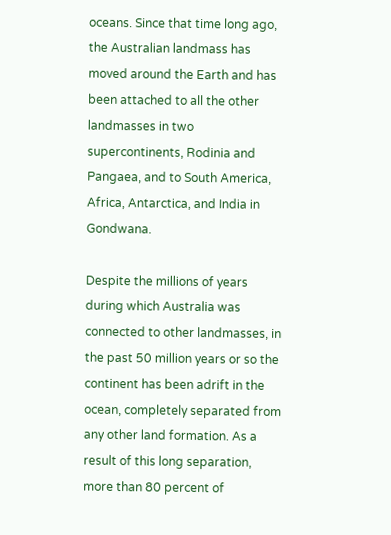oceans. Since that time long ago, the Australian landmass has moved around the Earth and has been attached to all the other landmasses in two supercontinents, Rodinia and Pangaea, and to South America, Africa, Antarctica, and India in Gondwana.

Despite the millions of years during which Australia was connected to other landmasses, in the past 50 million years or so the continent has been adrift in the ocean, completely separated from any other land formation. As a result of this long separation, more than 80 percent of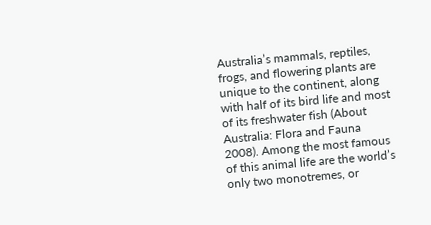Australia’s mammals, reptiles, frogs, and flowering plants are unique to the continent, along with half of its bird life and most of its freshwater fish (About Australia: Flora and Fauna 2008). Among the most famous of this animal life are the world’s only two monotremes, or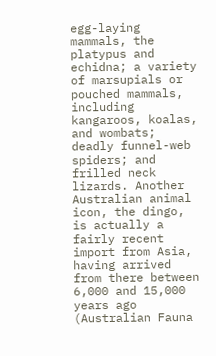egg-laying mammals, the platypus and echidna; a variety of marsupials or pouched mammals, including kangaroos, koalas, and wombats; deadly funnel-web spiders; and frilled neck lizards. Another Australian animal icon, the dingo, is actually a fairly recent import from Asia, having arrived from there between 6,000 and 15,000 years ago (Australian Fauna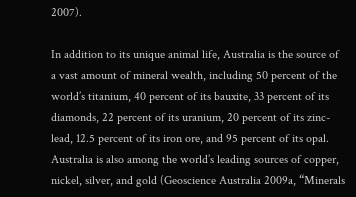2007).

In addition to its unique animal life, Australia is the source of a vast amount of mineral wealth, including 50 percent of the world’s titanium, 40 percent of its bauxite, 33 percent of its diamonds, 22 percent of its uranium, 20 percent of its zinc-lead, 12.5 percent of its iron ore, and 95 percent of its opal. Australia is also among the world’s leading sources of copper, nickel, silver, and gold (Geoscience Australia 2009a, “Minerals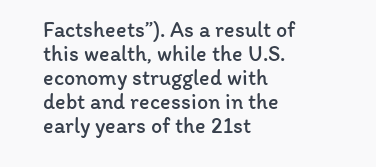Factsheets”). As a result of this wealth, while the U.S. economy struggled with debt and recession in the early years of the 21st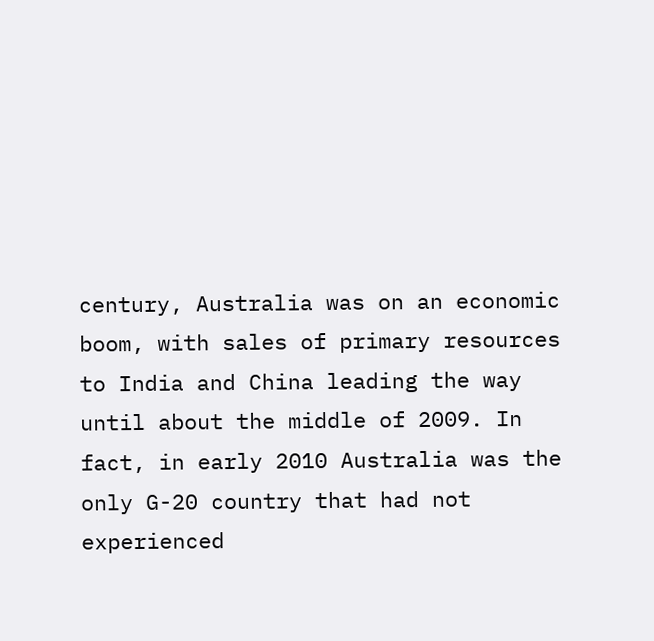century, Australia was on an economic boom, with sales of primary resources to India and China leading the way until about the middle of 2009. In fact, in early 2010 Australia was the only G-20 country that had not experienced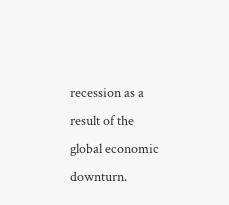recession as a result of the global economic downturn.